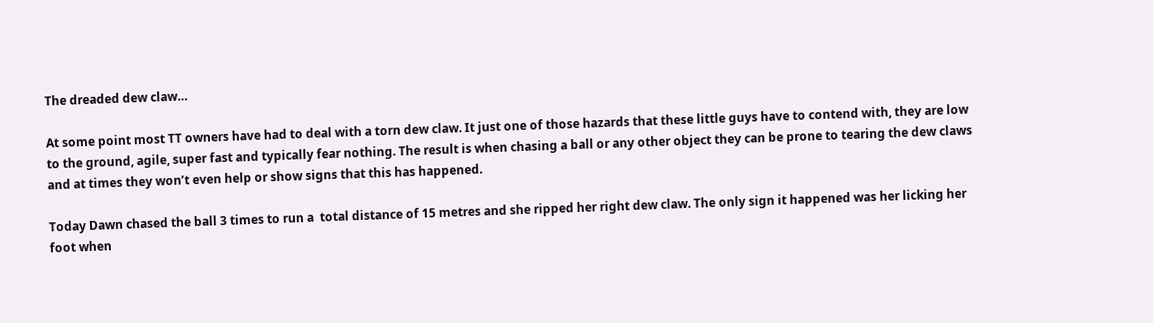The dreaded dew claw…

At some point most TT owners have had to deal with a torn dew claw. It just one of those hazards that these little guys have to contend with, they are low to the ground, agile, super fast and typically fear nothing. The result is when chasing a ball or any other object they can be prone to tearing the dew claws and at times they won’t even help or show signs that this has happened.

Today Dawn chased the ball 3 times to run a  total distance of 15 metres and she ripped her right dew claw. The only sign it happened was her licking her foot when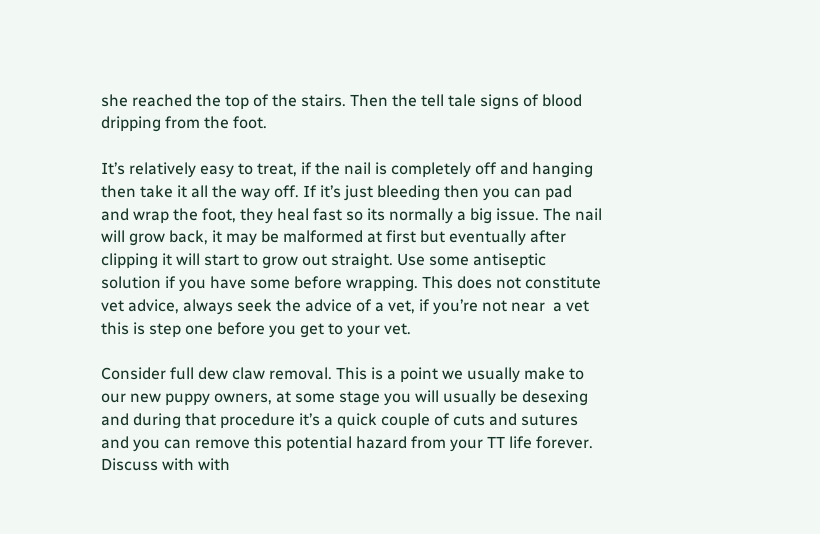she reached the top of the stairs. Then the tell tale signs of blood dripping from the foot.

It’s relatively easy to treat, if the nail is completely off and hanging then take it all the way off. If it’s just bleeding then you can pad and wrap the foot, they heal fast so its normally a big issue. The nail will grow back, it may be malformed at first but eventually after clipping it will start to grow out straight. Use some antiseptic solution if you have some before wrapping. This does not constitute vet advice, always seek the advice of a vet, if you’re not near  a vet this is step one before you get to your vet.

Consider full dew claw removal. This is a point we usually make to our new puppy owners, at some stage you will usually be desexing and during that procedure it’s a quick couple of cuts and sutures and you can remove this potential hazard from your TT life forever. Discuss with with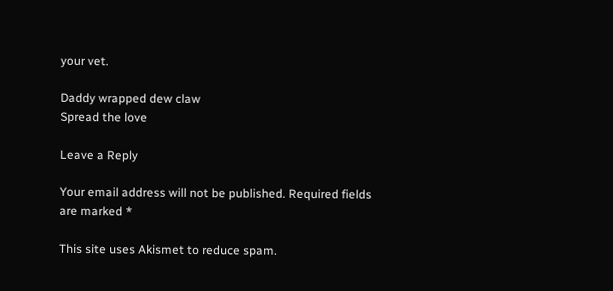your vet.

Daddy wrapped dew claw
Spread the love

Leave a Reply

Your email address will not be published. Required fields are marked *

This site uses Akismet to reduce spam.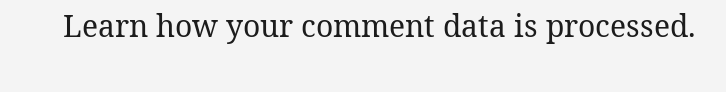Learn how your comment data is processed.